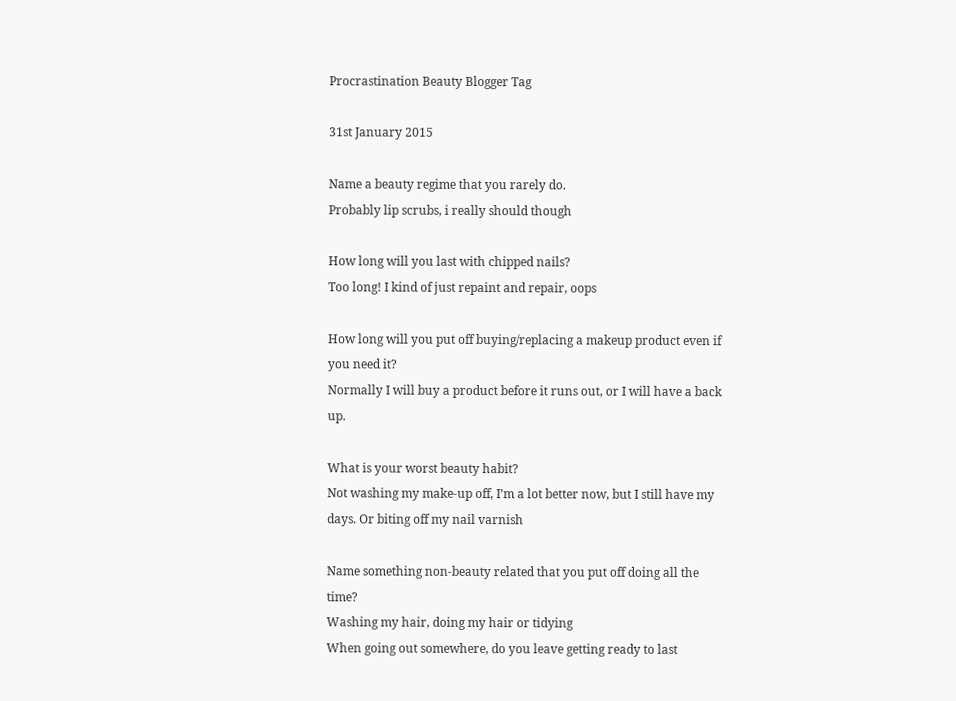Procrastination Beauty Blogger Tag

31st January 2015

Name a beauty regime that you rarely do.
Probably lip scrubs, i really should though

How long will you last with chipped nails?
Too long! I kind of just repaint and repair, oops

How long will you put off buying/replacing a makeup product even if you need it?
Normally I will buy a product before it runs out, or I will have a back up.

What is your worst beauty habit?
Not washing my make-up off, I’m a lot better now, but I still have my days. Or biting off my nail varnish

Name something non-beauty related that you put off doing all the time?
Washing my hair, doing my hair or tidying
When going out somewhere, do you leave getting ready to last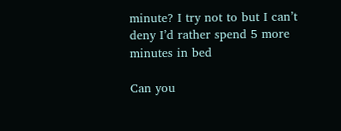minute? I try not to but I can’t deny I’d rather spend 5 more minutes in bed

Can you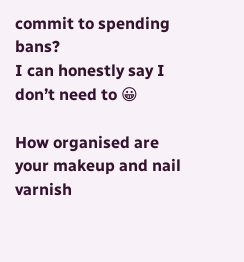commit to spending bans?
I can honestly say I don’t need to 😀

How organised are your makeup and nail varnish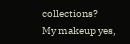collections?
My makeup yes,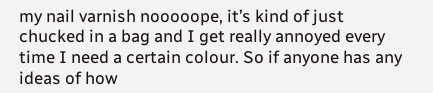my nail varnish nooooope, it’s kind of just chucked in a bag and I get really annoyed every time I need a certain colour. So if anyone has any ideas of how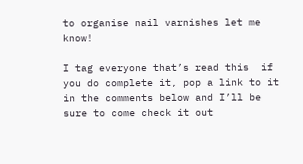to organise nail varnishes let me know!

I tag everyone that’s read this  if you do complete it, pop a link to it in the comments below and I’ll be sure to come check it out